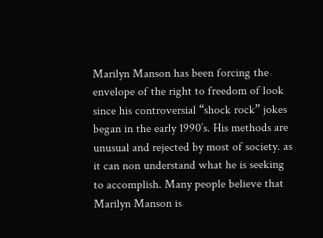Marilyn Manson has been forcing the envelope of the right to freedom of look since his controversial “shock rock” jokes began in the early 1990’s. His methods are unusual and rejected by most of society. as it can non understand what he is seeking to accomplish. Many people believe that Marilyn Manson is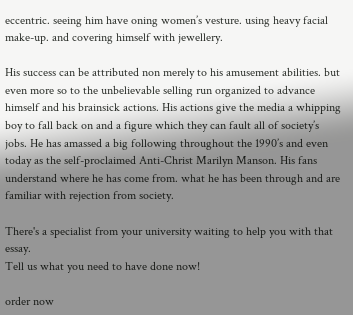eccentric. seeing him have oning women’s vesture. using heavy facial make-up. and covering himself with jewellery.

His success can be attributed non merely to his amusement abilities. but even more so to the unbelievable selling run organized to advance himself and his brainsick actions. His actions give the media a whipping boy to fall back on and a figure which they can fault all of society’s jobs. He has amassed a big following throughout the 1990’s and even today as the self-proclaimed Anti-Christ Marilyn Manson. His fans understand where he has come from. what he has been through and are familiar with rejection from society.

There's a specialist from your university waiting to help you with that essay.
Tell us what you need to have done now!

order now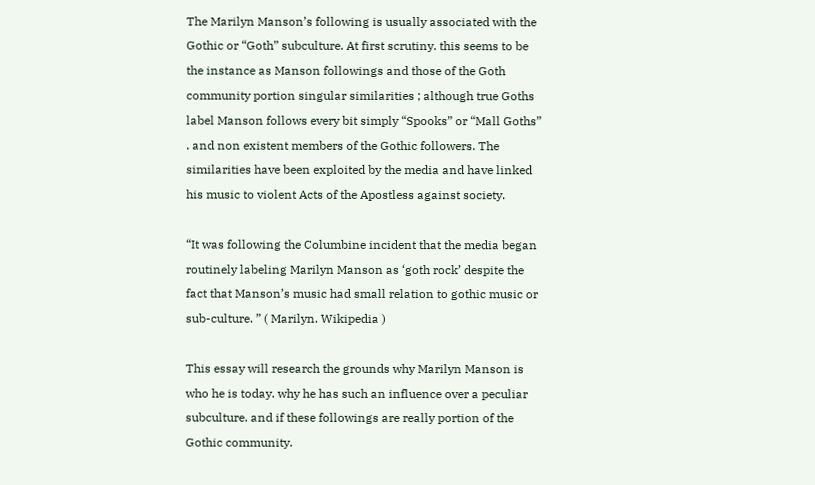The Marilyn Manson’s following is usually associated with the Gothic or “Goth” subculture. At first scrutiny. this seems to be the instance as Manson followings and those of the Goth community portion singular similarities ; although true Goths label Manson follows every bit simply “Spooks” or “Mall Goths” . and non existent members of the Gothic followers. The similarities have been exploited by the media and have linked his music to violent Acts of the Apostless against society.

“It was following the Columbine incident that the media began routinely labeling Marilyn Manson as ‘goth rock’ despite the fact that Manson’s music had small relation to gothic music or sub-culture. ” ( Marilyn. Wikipedia )

This essay will research the grounds why Marilyn Manson is who he is today. why he has such an influence over a peculiar subculture. and if these followings are really portion of the Gothic community.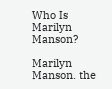Who Is Marilyn Manson?

Marilyn Manson. the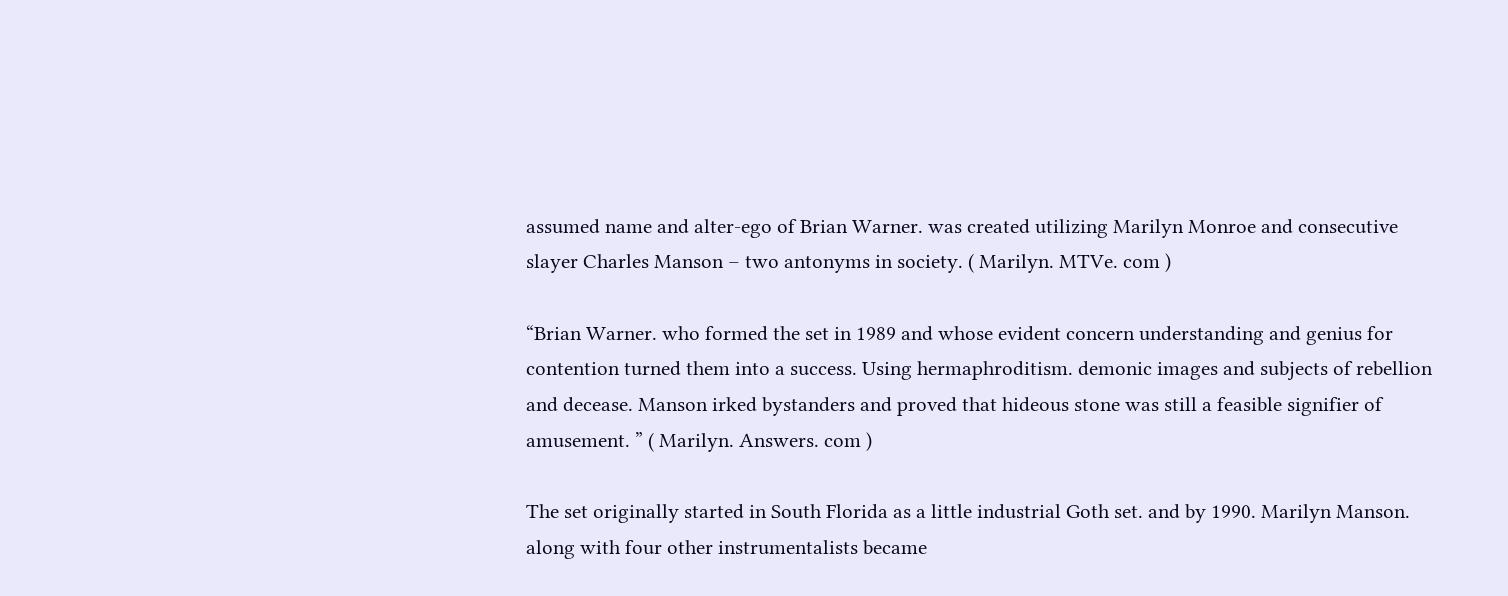assumed name and alter-ego of Brian Warner. was created utilizing Marilyn Monroe and consecutive slayer Charles Manson – two antonyms in society. ( Marilyn. MTVe. com )

“Brian Warner. who formed the set in 1989 and whose evident concern understanding and genius for contention turned them into a success. Using hermaphroditism. demonic images and subjects of rebellion and decease. Manson irked bystanders and proved that hideous stone was still a feasible signifier of amusement. ” ( Marilyn. Answers. com )

The set originally started in South Florida as a little industrial Goth set. and by 1990. Marilyn Manson. along with four other instrumentalists became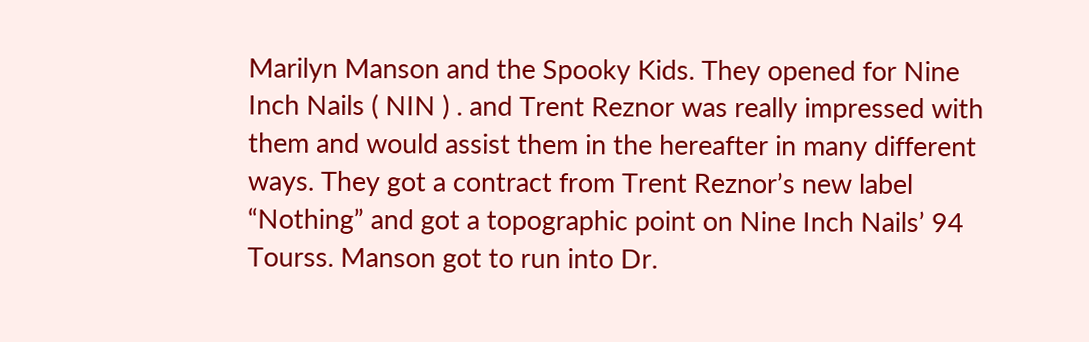Marilyn Manson and the Spooky Kids. They opened for Nine Inch Nails ( NIN ) . and Trent Reznor was really impressed with them and would assist them in the hereafter in many different ways. They got a contract from Trent Reznor’s new label “Nothing” and got a topographic point on Nine Inch Nails’ 94 Tourss. Manson got to run into Dr.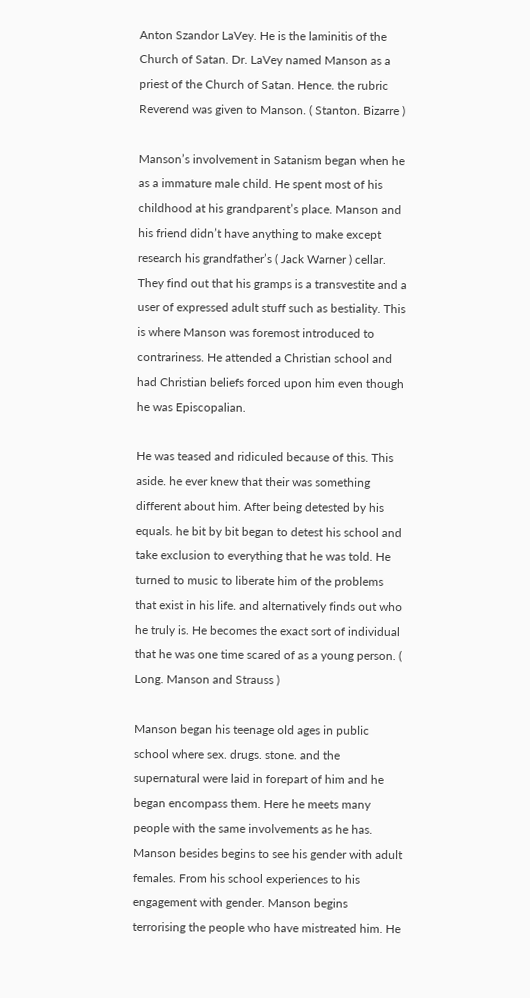Anton Szandor LaVey. He is the laminitis of the Church of Satan. Dr. LaVey named Manson as a priest of the Church of Satan. Hence. the rubric Reverend was given to Manson. ( Stanton. Bizarre )

Manson’s involvement in Satanism began when he as a immature male child. He spent most of his childhood at his grandparent’s place. Manson and his friend didn’t have anything to make except research his grandfather’s ( Jack Warner ) cellar. They find out that his gramps is a transvestite and a user of expressed adult stuff such as bestiality. This is where Manson was foremost introduced to contrariness. He attended a Christian school and had Christian beliefs forced upon him even though he was Episcopalian.

He was teased and ridiculed because of this. This aside. he ever knew that their was something different about him. After being detested by his equals. he bit by bit began to detest his school and take exclusion to everything that he was told. He turned to music to liberate him of the problems that exist in his life. and alternatively finds out who he truly is. He becomes the exact sort of individual that he was one time scared of as a young person. ( Long. Manson and Strauss )

Manson began his teenage old ages in public school where sex. drugs. stone. and the supernatural were laid in forepart of him and he began encompass them. Here he meets many people with the same involvements as he has. Manson besides begins to see his gender with adult females. From his school experiences to his engagement with gender. Manson begins terrorising the people who have mistreated him. He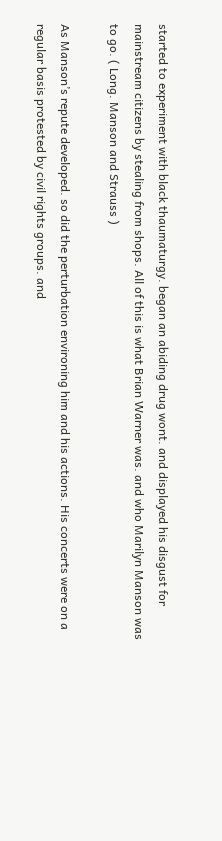started to experiment with black thaumaturgy. began an abiding drug wont. and displayed his disgust for mainstream citizens by stealing from shops. All of this is what Brian Warner was. and who Marilyn Manson was to go. ( Long. Manson and Strauss )

As Manson’s repute developed. so did the perturbation environing him and his actions. His concerts were on a regular basis protested by civil rights groups. and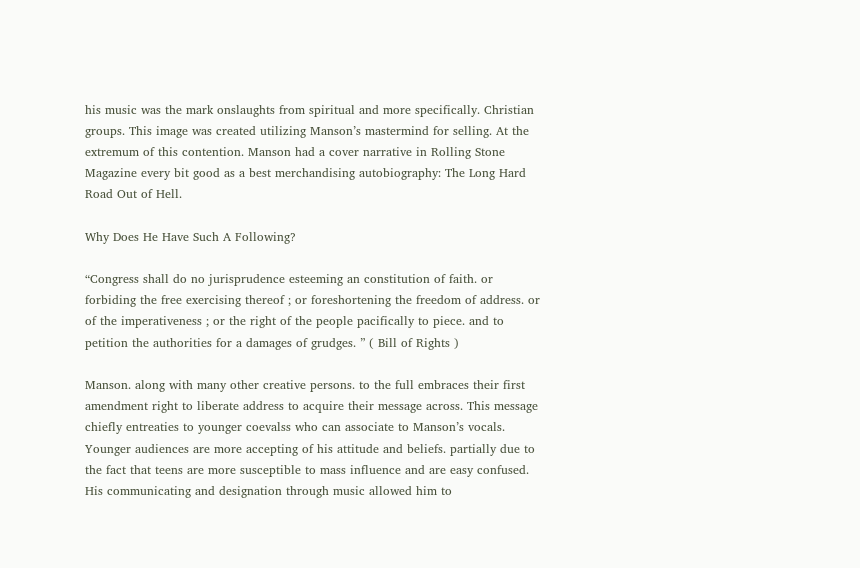his music was the mark onslaughts from spiritual and more specifically. Christian groups. This image was created utilizing Manson’s mastermind for selling. At the extremum of this contention. Manson had a cover narrative in Rolling Stone Magazine every bit good as a best merchandising autobiography: The Long Hard Road Out of Hell.

Why Does He Have Such A Following?

“Congress shall do no jurisprudence esteeming an constitution of faith. or forbiding the free exercising thereof ; or foreshortening the freedom of address. or of the imperativeness ; or the right of the people pacifically to piece. and to petition the authorities for a damages of grudges. ” ( Bill of Rights )

Manson. along with many other creative persons. to the full embraces their first amendment right to liberate address to acquire their message across. This message chiefly entreaties to younger coevalss who can associate to Manson’s vocals. Younger audiences are more accepting of his attitude and beliefs. partially due to the fact that teens are more susceptible to mass influence and are easy confused. His communicating and designation through music allowed him to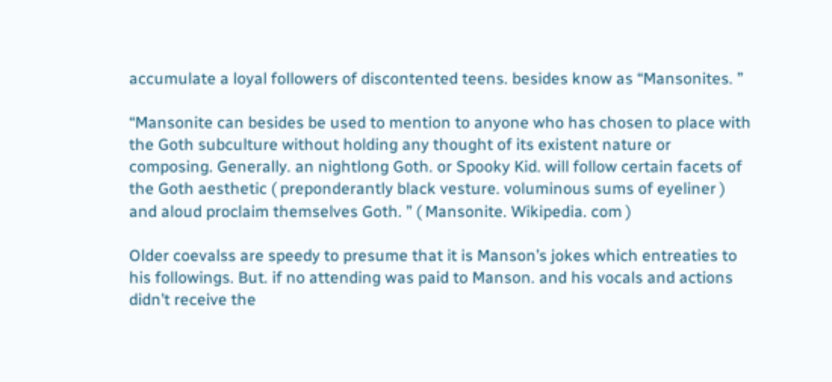accumulate a loyal followers of discontented teens. besides know as “Mansonites. ”

“Mansonite can besides be used to mention to anyone who has chosen to place with the Goth subculture without holding any thought of its existent nature or composing. Generally. an nightlong Goth. or Spooky Kid. will follow certain facets of the Goth aesthetic ( preponderantly black vesture. voluminous sums of eyeliner ) and aloud proclaim themselves Goth. ” ( Mansonite. Wikipedia. com )

Older coevalss are speedy to presume that it is Manson’s jokes which entreaties to his followings. But. if no attending was paid to Manson. and his vocals and actions didn’t receive the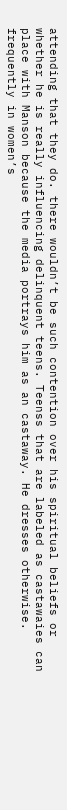attending that they do. there wouldn’t be such contention over his spiritual beliefs or whether he is really influencing delinquent teens. Teenss that are labeled as castawaies can place with Manson because the media portrays him as an castaway. He dresses otherwise. frequently in women’s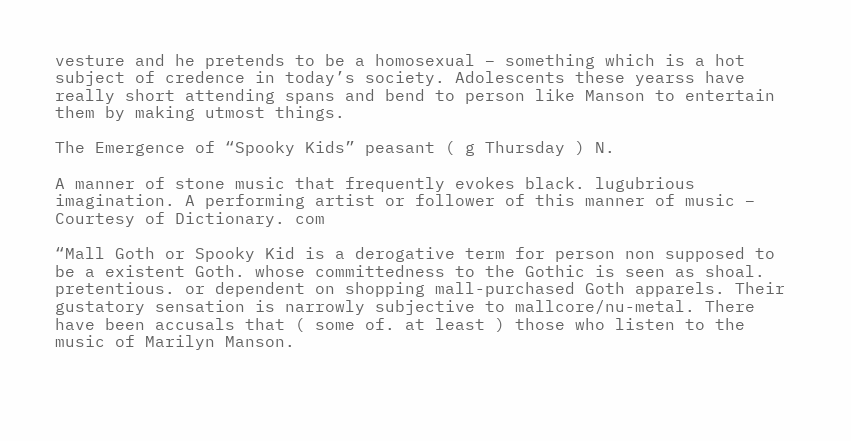vesture and he pretends to be a homosexual – something which is a hot subject of credence in today’s society. Adolescents these yearss have really short attending spans and bend to person like Manson to entertain them by making utmost things.

The Emergence of “Spooky Kids” peasant ( g Thursday ) N.

A manner of stone music that frequently evokes black. lugubrious imagination. A performing artist or follower of this manner of music – Courtesy of Dictionary. com

“Mall Goth or Spooky Kid is a derogative term for person non supposed to be a existent Goth. whose committedness to the Gothic is seen as shoal. pretentious. or dependent on shopping mall-purchased Goth apparels. Their gustatory sensation is narrowly subjective to mallcore/nu-metal. There have been accusals that ( some of. at least ) those who listen to the music of Marilyn Manson.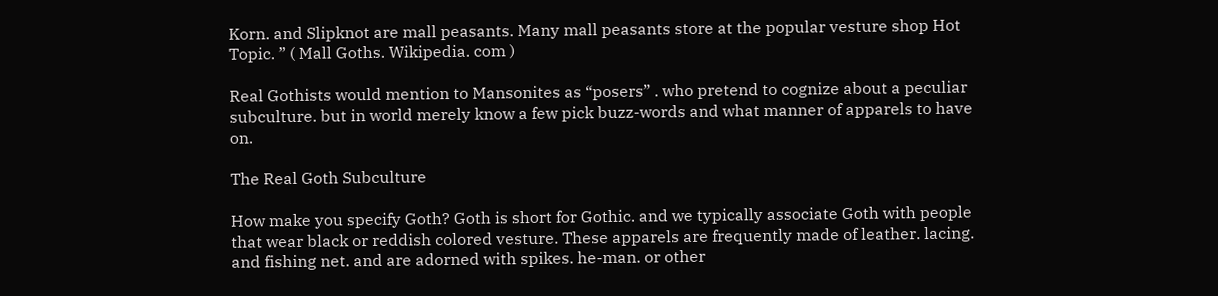Korn. and Slipknot are mall peasants. Many mall peasants store at the popular vesture shop Hot Topic. ” ( Mall Goths. Wikipedia. com )

Real Gothists would mention to Mansonites as “posers” . who pretend to cognize about a peculiar subculture. but in world merely know a few pick buzz-words and what manner of apparels to have on.

The Real Goth Subculture

How make you specify Goth? Goth is short for Gothic. and we typically associate Goth with people that wear black or reddish colored vesture. These apparels are frequently made of leather. lacing. and fishing net. and are adorned with spikes. he-man. or other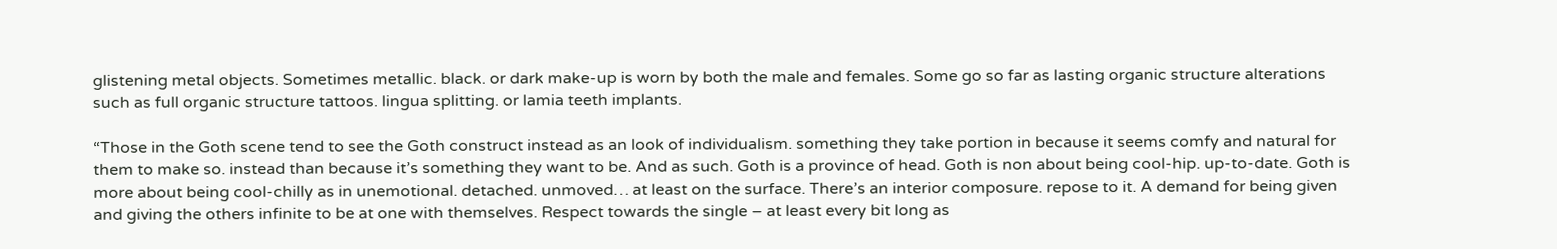glistening metal objects. Sometimes metallic. black. or dark make-up is worn by both the male and females. Some go so far as lasting organic structure alterations such as full organic structure tattoos. lingua splitting. or lamia teeth implants.

“Those in the Goth scene tend to see the Goth construct instead as an look of individualism. something they take portion in because it seems comfy and natural for them to make so. instead than because it’s something they want to be. And as such. Goth is a province of head. Goth is non about being cool-hip. up-to-date. Goth is more about being cool-chilly as in unemotional. detached. unmoved… at least on the surface. There’s an interior composure. repose to it. A demand for being given and giving the others infinite to be at one with themselves. Respect towards the single – at least every bit long as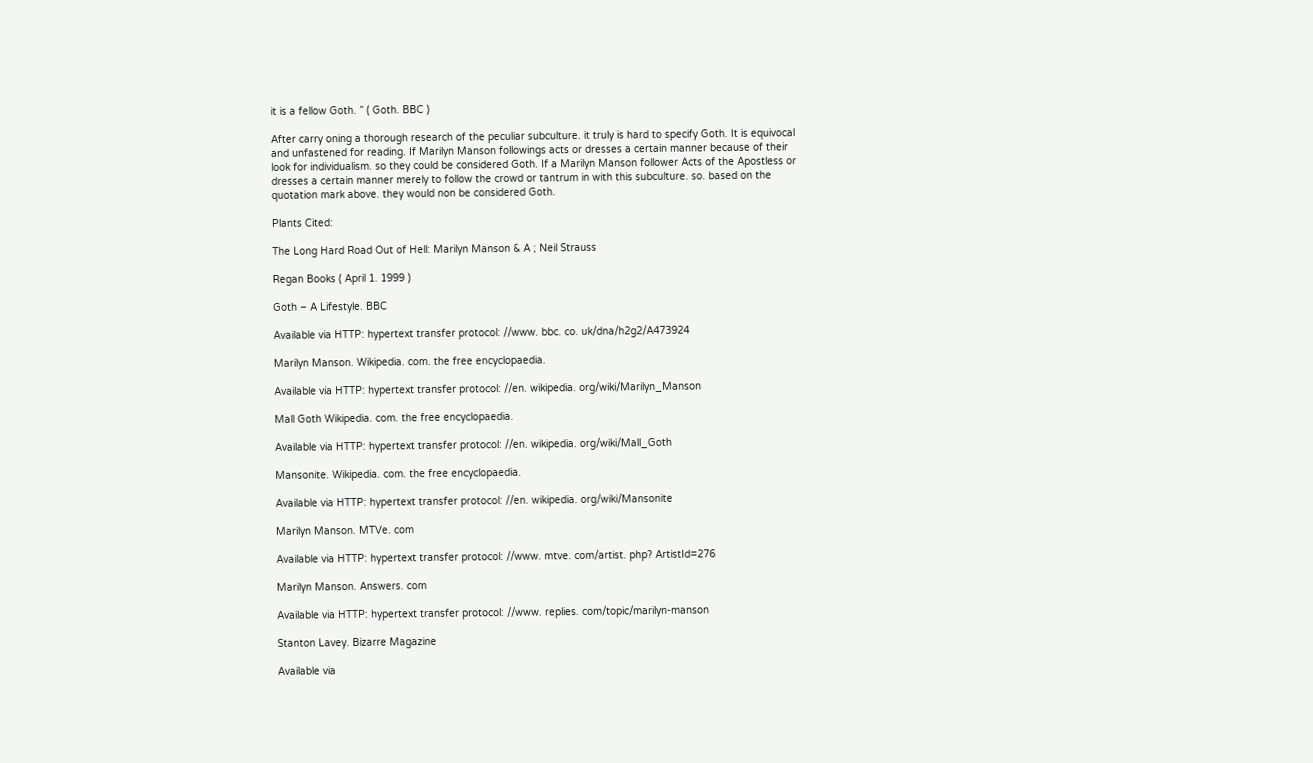it is a fellow Goth. ” ( Goth. BBC )

After carry oning a thorough research of the peculiar subculture. it truly is hard to specify Goth. It is equivocal and unfastened for reading. If Marilyn Manson followings acts or dresses a certain manner because of their look for individualism. so they could be considered Goth. If a Marilyn Manson follower Acts of the Apostless or dresses a certain manner merely to follow the crowd or tantrum in with this subculture. so. based on the quotation mark above. they would non be considered Goth.

Plants Cited:

The Long Hard Road Out of Hell: Marilyn Manson & A ; Neil Strauss

Regan Books ( April 1. 1999 )

Goth – A Lifestyle. BBC

Available via HTTP: hypertext transfer protocol: //www. bbc. co. uk/dna/h2g2/A473924

Marilyn Manson. Wikipedia. com. the free encyclopaedia.

Available via HTTP: hypertext transfer protocol: //en. wikipedia. org/wiki/Marilyn_Manson

Mall Goth Wikipedia. com. the free encyclopaedia.

Available via HTTP: hypertext transfer protocol: //en. wikipedia. org/wiki/Mall_Goth

Mansonite. Wikipedia. com. the free encyclopaedia.

Available via HTTP: hypertext transfer protocol: //en. wikipedia. org/wiki/Mansonite

Marilyn Manson. MTVe. com

Available via HTTP: hypertext transfer protocol: //www. mtve. com/artist. php? ArtistId=276

Marilyn Manson. Answers. com

Available via HTTP: hypertext transfer protocol: //www. replies. com/topic/marilyn-manson

Stanton Lavey. Bizarre Magazine

Available via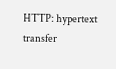HTTP: hypertext transfer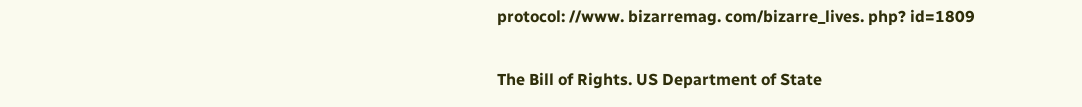protocol: //www. bizarremag. com/bizarre_lives. php? id=1809

The Bill of Rights. US Department of State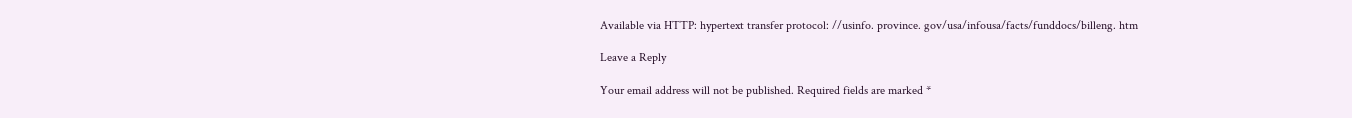Available via HTTP: hypertext transfer protocol: //usinfo. province. gov/usa/infousa/facts/funddocs/billeng. htm

Leave a Reply

Your email address will not be published. Required fields are marked *